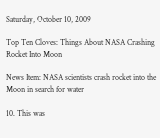Saturday, October 10, 2009

Top Ten Cloves: Things About NASA Crashing Rocket Into Moon

News Item: NASA scientists crash rocket into the Moon in search for water

10. This was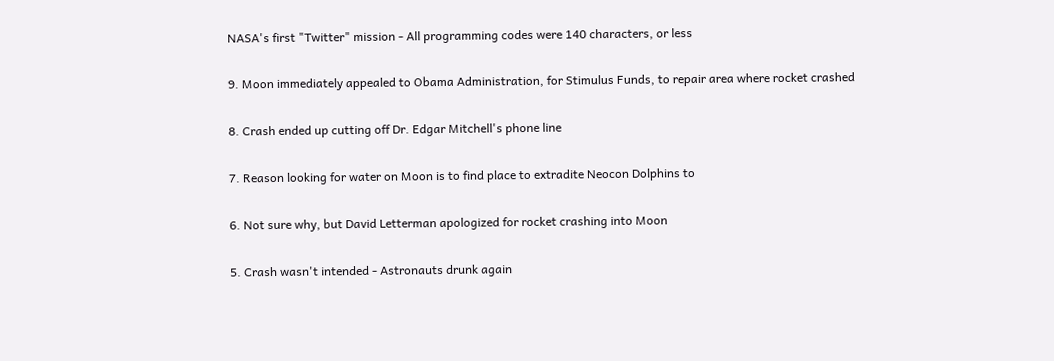NASA's first "Twitter" mission - All programming codes were 140 characters, or less

9. Moon immediately appealed to Obama Administration, for Stimulus Funds, to repair area where rocket crashed

8. Crash ended up cutting off Dr. Edgar Mitchell's phone line

7. Reason looking for water on Moon is to find place to extradite Neocon Dolphins to

6. Not sure why, but David Letterman apologized for rocket crashing into Moon

5. Crash wasn't intended - Astronauts drunk again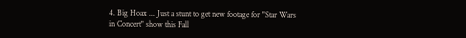4. Big Hoax ... Just a stunt to get new footage for "Star Wars in Concert" show this Fall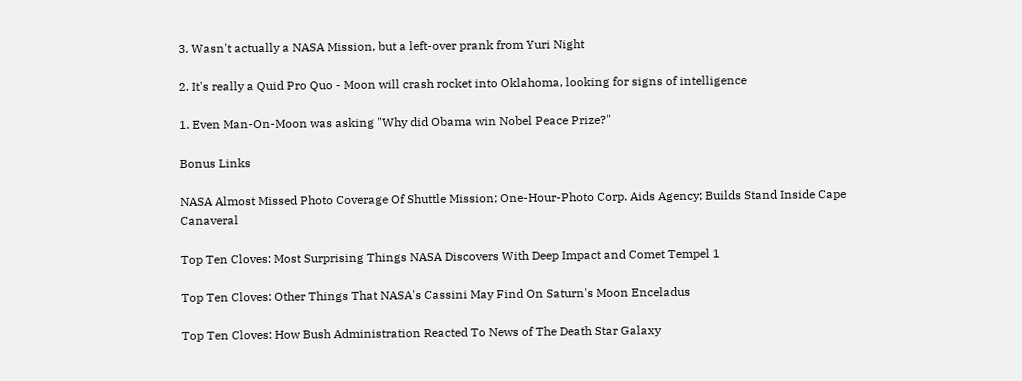3. Wasn't actually a NASA Mission, but a left-over prank from Yuri Night

2. It's really a Quid Pro Quo - Moon will crash rocket into Oklahoma, looking for signs of intelligence

1. Even Man-On-Moon was asking "Why did Obama win Nobel Peace Prize?"

Bonus Links

NASA Almost Missed Photo Coverage Of Shuttle Mission; One-Hour-Photo Corp. Aids Agency; Builds Stand Inside Cape Canaveral

Top Ten Cloves: Most Surprising Things NASA Discovers With Deep Impact and Comet Tempel 1

Top Ten Cloves: Other Things That NASA's Cassini May Find On Saturn's Moon Enceladus

Top Ten Cloves: How Bush Administration Reacted To News of The Death Star Galaxy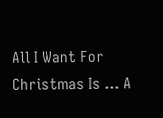All I Want For Christmas Is ... A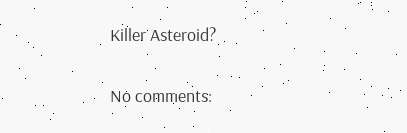Killer Asteroid?

No comments: